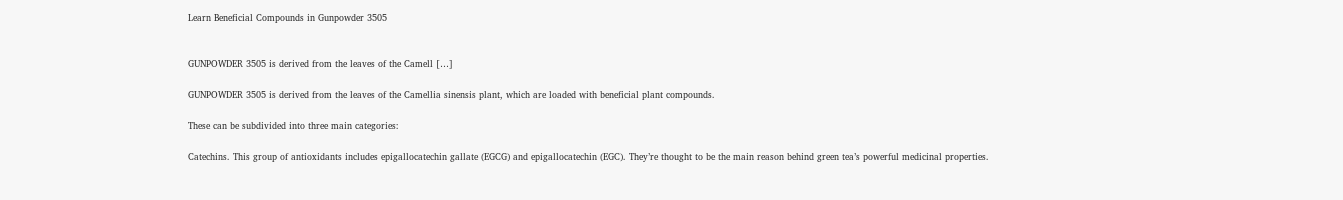Learn Beneficial Compounds in Gunpowder 3505


GUNPOWDER 3505 is derived from the leaves of the Camell […]

GUNPOWDER 3505 is derived from the leaves of the Camellia sinensis plant, which are loaded with beneficial plant compounds.

These can be subdivided into three main categories:

Catechins. This group of antioxidants includes epigallocatechin gallate (EGCG) and epigallocatechin (EGC). They’re thought to be the main reason behind green tea’s powerful medicinal properties.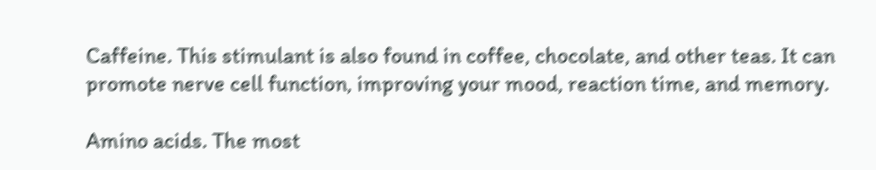Caffeine. This stimulant is also found in coffee, chocolate, and other teas. It can promote nerve cell function, improving your mood, reaction time, and memory.

Amino acids. The most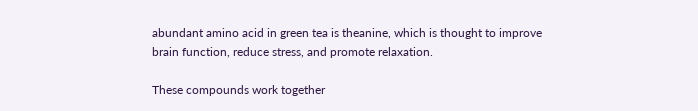abundant amino acid in green tea is theanine, which is thought to improve brain function, reduce stress, and promote relaxation.

These compounds work together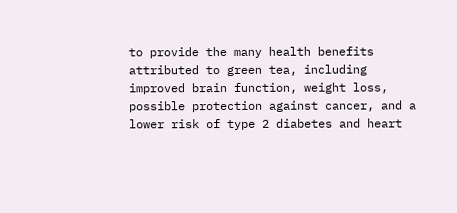to provide the many health benefits attributed to green tea, including improved brain function, weight loss, possible protection against cancer, and a lower risk of type 2 diabetes and heart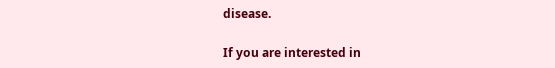disease.

If you are interested in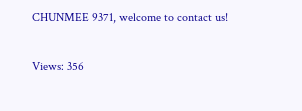CHUNMEE 9371, welcome to contact us!

Views: 356